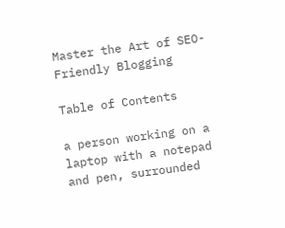Master the Art of SEO-Friendly Blogging

Table of Contents

a person working on a laptop with a notepad and pen, surrounded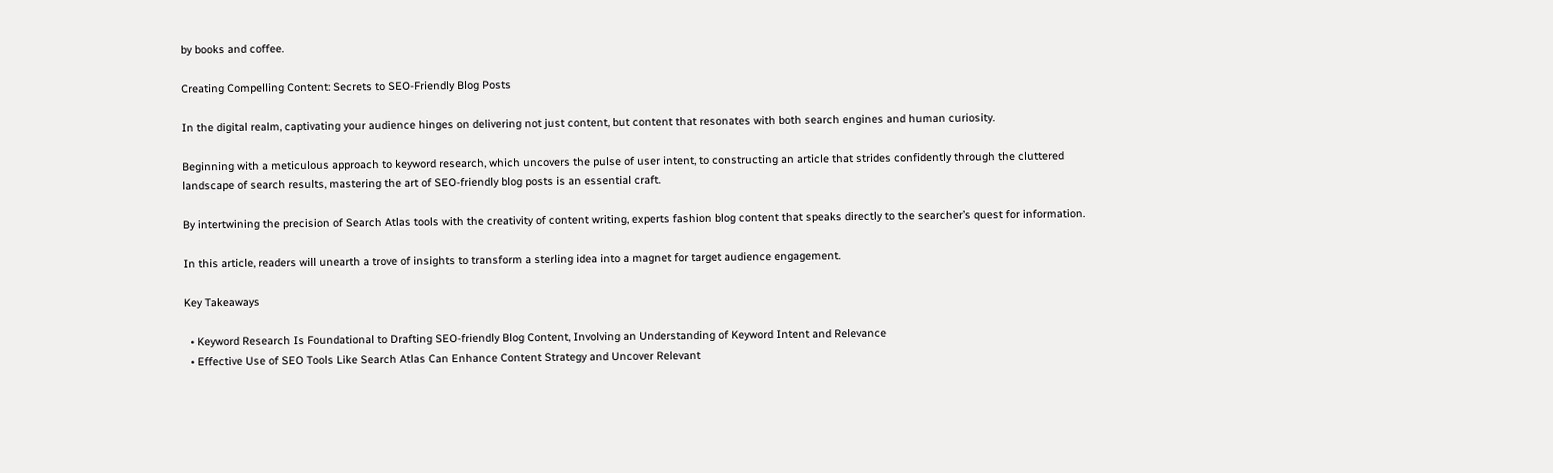by books and coffee.

Creating Compelling Content: Secrets to SEO-Friendly Blog Posts

In the digital realm, captivating your audience hinges on delivering not just content, but content that resonates with both search engines and human curiosity.

Beginning with a meticulous approach to keyword research, which uncovers the pulse of user intent, to constructing an article that strides confidently through the cluttered landscape of search results, mastering the art of SEO-friendly blog posts is an essential craft.

By intertwining the precision of Search Atlas tools with the creativity of content writing, experts fashion blog content that speaks directly to the searcher’s quest for information.

In this article, readers will unearth a trove of insights to transform a sterling idea into a magnet for target audience engagement.

Key Takeaways

  • Keyword Research Is Foundational to Drafting SEO-friendly Blog Content, Involving an Understanding of Keyword Intent and Relevance
  • Effective Use of SEO Tools Like Search Atlas Can Enhance Content Strategy and Uncover Relevant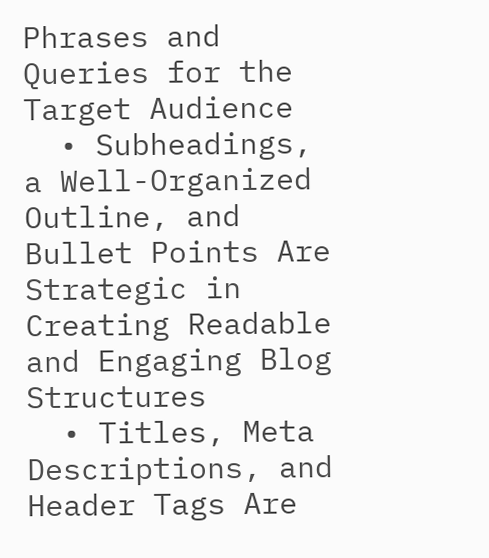Phrases and Queries for the Target Audience
  • Subheadings, a Well-Organized Outline, and Bullet Points Are Strategic in Creating Readable and Engaging Blog Structures
  • Titles, Meta Descriptions, and Header Tags Are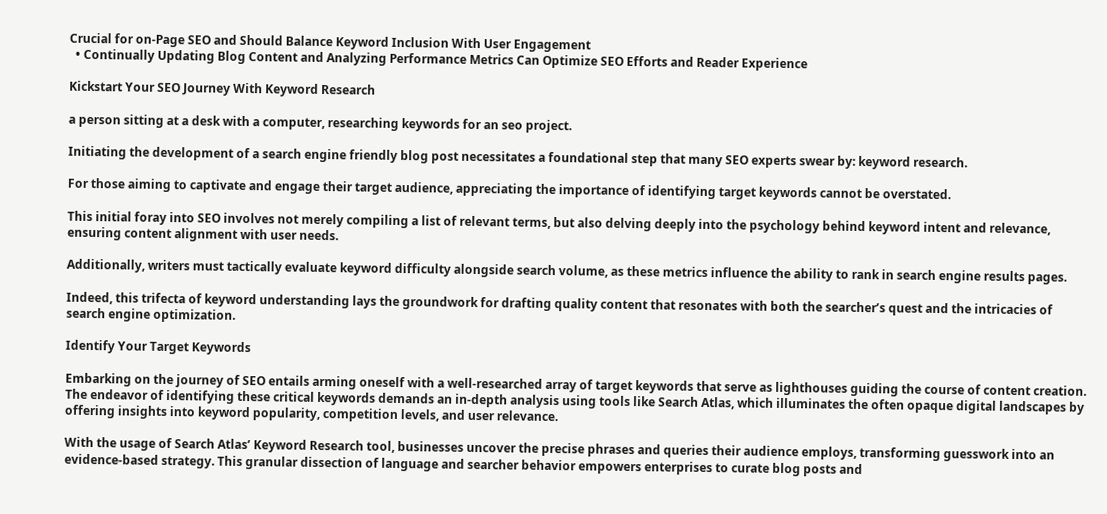Crucial for on-Page SEO and Should Balance Keyword Inclusion With User Engagement
  • Continually Updating Blog Content and Analyzing Performance Metrics Can Optimize SEO Efforts and Reader Experience

Kickstart Your SEO Journey With Keyword Research

a person sitting at a desk with a computer, researching keywords for an seo project.

Initiating the development of a search engine friendly blog post necessitates a foundational step that many SEO experts swear by: keyword research.

For those aiming to captivate and engage their target audience, appreciating the importance of identifying target keywords cannot be overstated.

This initial foray into SEO involves not merely compiling a list of relevant terms, but also delving deeply into the psychology behind keyword intent and relevance, ensuring content alignment with user needs.

Additionally, writers must tactically evaluate keyword difficulty alongside search volume, as these metrics influence the ability to rank in search engine results pages.

Indeed, this trifecta of keyword understanding lays the groundwork for drafting quality content that resonates with both the searcher’s quest and the intricacies of search engine optimization.

Identify Your Target Keywords

Embarking on the journey of SEO entails arming oneself with a well-researched array of target keywords that serve as lighthouses guiding the course of content creation. The endeavor of identifying these critical keywords demands an in-depth analysis using tools like Search Atlas, which illuminates the often opaque digital landscapes by offering insights into keyword popularity, competition levels, and user relevance.

With the usage of Search Atlas’ Keyword Research tool, businesses uncover the precise phrases and queries their audience employs, transforming guesswork into an evidence-based strategy. This granular dissection of language and searcher behavior empowers enterprises to curate blog posts and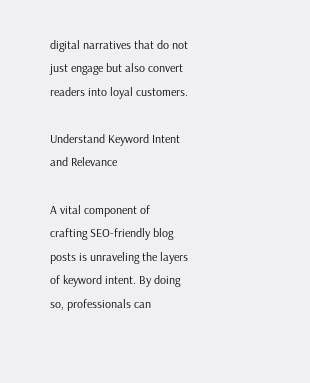digital narratives that do not just engage but also convert readers into loyal customers.

Understand Keyword Intent and Relevance

A vital component of crafting SEO-friendly blog posts is unraveling the layers of keyword intent. By doing so, professionals can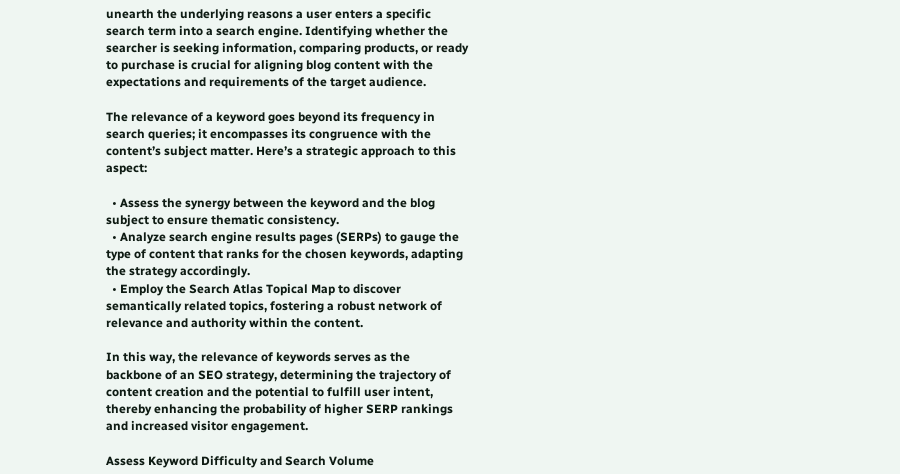unearth the underlying reasons a user enters a specific search term into a search engine. Identifying whether the searcher is seeking information, comparing products, or ready to purchase is crucial for aligning blog content with the expectations and requirements of the target audience.

The relevance of a keyword goes beyond its frequency in search queries; it encompasses its congruence with the content’s subject matter. Here’s a strategic approach to this aspect:

  • Assess the synergy between the keyword and the blog subject to ensure thematic consistency.
  • Analyze search engine results pages (SERPs) to gauge the type of content that ranks for the chosen keywords, adapting the strategy accordingly.
  • Employ the Search Atlas Topical Map to discover semantically related topics, fostering a robust network of relevance and authority within the content.

In this way, the relevance of keywords serves as the backbone of an SEO strategy, determining the trajectory of content creation and the potential to fulfill user intent, thereby enhancing the probability of higher SERP rankings and increased visitor engagement.

Assess Keyword Difficulty and Search Volume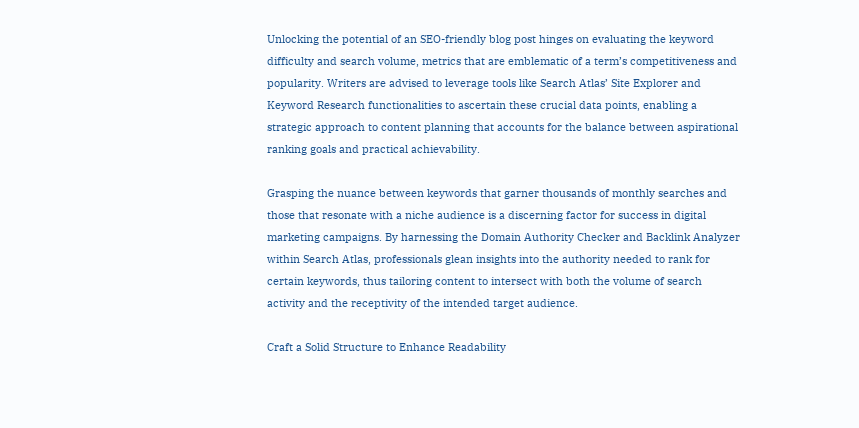Unlocking the potential of an SEO-friendly blog post hinges on evaluating the keyword difficulty and search volume, metrics that are emblematic of a term’s competitiveness and popularity. Writers are advised to leverage tools like Search Atlas’ Site Explorer and Keyword Research functionalities to ascertain these crucial data points, enabling a strategic approach to content planning that accounts for the balance between aspirational ranking goals and practical achievability.

Grasping the nuance between keywords that garner thousands of monthly searches and those that resonate with a niche audience is a discerning factor for success in digital marketing campaigns. By harnessing the Domain Authority Checker and Backlink Analyzer within Search Atlas, professionals glean insights into the authority needed to rank for certain keywords, thus tailoring content to intersect with both the volume of search activity and the receptivity of the intended target audience.

Craft a Solid Structure to Enhance Readability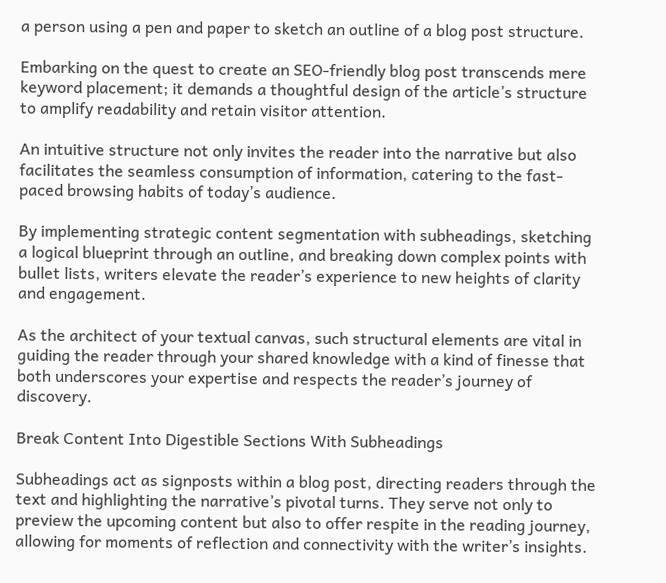a person using a pen and paper to sketch an outline of a blog post structure.

Embarking on the quest to create an SEO-friendly blog post transcends mere keyword placement; it demands a thoughtful design of the article’s structure to amplify readability and retain visitor attention.

An intuitive structure not only invites the reader into the narrative but also facilitates the seamless consumption of information, catering to the fast-paced browsing habits of today’s audience.

By implementing strategic content segmentation with subheadings, sketching a logical blueprint through an outline, and breaking down complex points with bullet lists, writers elevate the reader’s experience to new heights of clarity and engagement.

As the architect of your textual canvas, such structural elements are vital in guiding the reader through your shared knowledge with a kind of finesse that both underscores your expertise and respects the reader’s journey of discovery.

Break Content Into Digestible Sections With Subheadings

Subheadings act as signposts within a blog post, directing readers through the text and highlighting the narrative’s pivotal turns. They serve not only to preview the upcoming content but also to offer respite in the reading journey, allowing for moments of reflection and connectivity with the writer’s insights.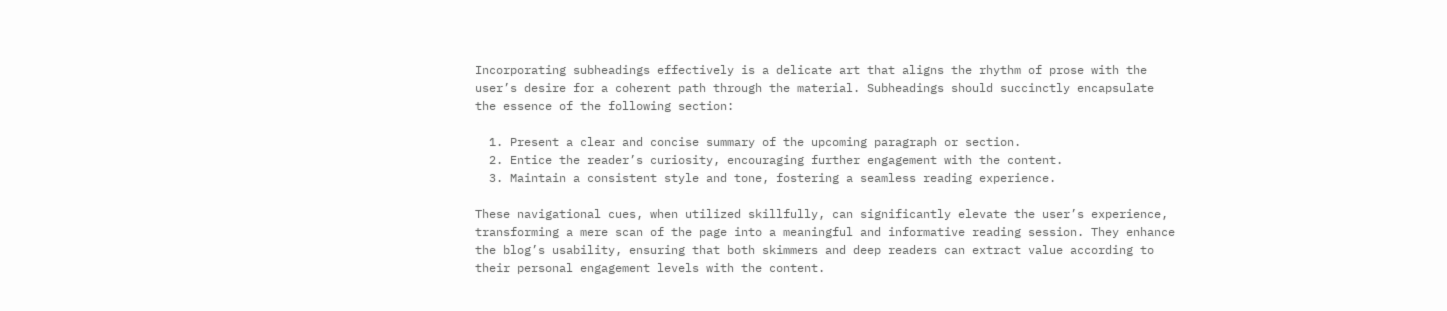Incorporating subheadings effectively is a delicate art that aligns the rhythm of prose with the user’s desire for a coherent path through the material. Subheadings should succinctly encapsulate the essence of the following section:

  1. Present a clear and concise summary of the upcoming paragraph or section.
  2. Entice the reader’s curiosity, encouraging further engagement with the content.
  3. Maintain a consistent style and tone, fostering a seamless reading experience.

These navigational cues, when utilized skillfully, can significantly elevate the user’s experience, transforming a mere scan of the page into a meaningful and informative reading session. They enhance the blog’s usability, ensuring that both skimmers and deep readers can extract value according to their personal engagement levels with the content.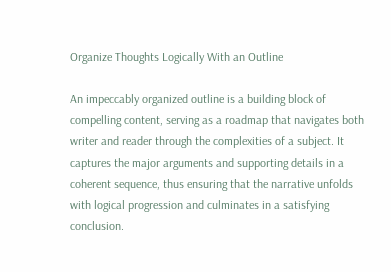Organize Thoughts Logically With an Outline

An impeccably organized outline is a building block of compelling content, serving as a roadmap that navigates both writer and reader through the complexities of a subject. It captures the major arguments and supporting details in a coherent sequence, thus ensuring that the narrative unfolds with logical progression and culminates in a satisfying conclusion.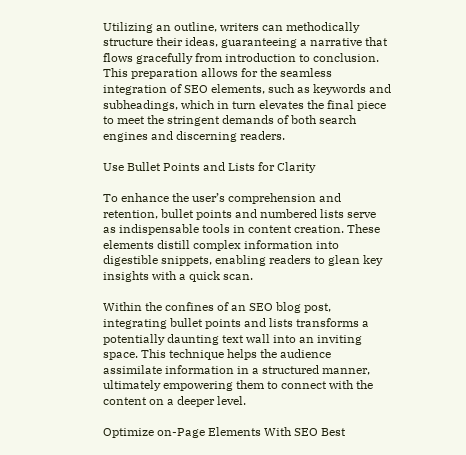Utilizing an outline, writers can methodically structure their ideas, guaranteeing a narrative that flows gracefully from introduction to conclusion. This preparation allows for the seamless integration of SEO elements, such as keywords and subheadings, which in turn elevates the final piece to meet the stringent demands of both search engines and discerning readers.

Use Bullet Points and Lists for Clarity

To enhance the user’s comprehension and retention, bullet points and numbered lists serve as indispensable tools in content creation. These elements distill complex information into digestible snippets, enabling readers to glean key insights with a quick scan.

Within the confines of an SEO blog post, integrating bullet points and lists transforms a potentially daunting text wall into an inviting space. This technique helps the audience assimilate information in a structured manner, ultimately empowering them to connect with the content on a deeper level.

Optimize on-Page Elements With SEO Best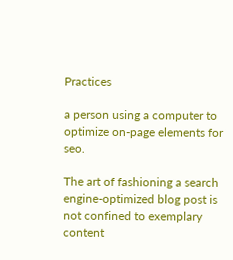Practices

a person using a computer to optimize on-page elements for seo.

The art of fashioning a search engine-optimized blog post is not confined to exemplary content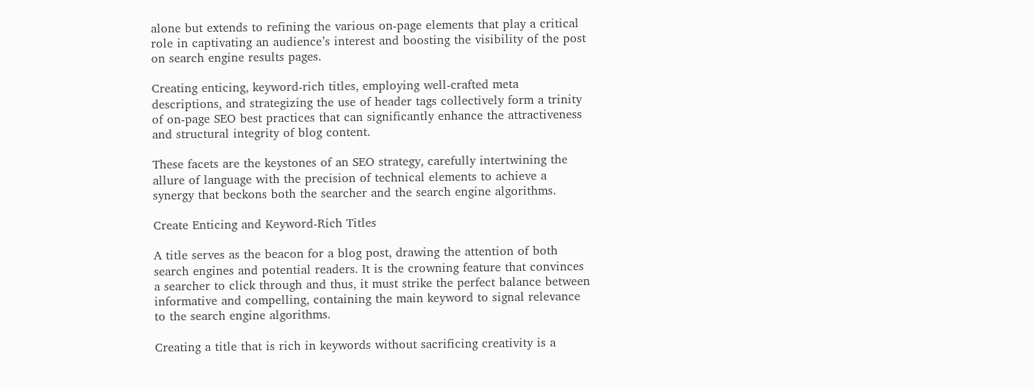alone but extends to refining the various on-page elements that play a critical role in captivating an audience’s interest and boosting the visibility of the post on search engine results pages.

Creating enticing, keyword-rich titles, employing well-crafted meta descriptions, and strategizing the use of header tags collectively form a trinity of on-page SEO best practices that can significantly enhance the attractiveness and structural integrity of blog content.

These facets are the keystones of an SEO strategy, carefully intertwining the allure of language with the precision of technical elements to achieve a synergy that beckons both the searcher and the search engine algorithms.

Create Enticing and Keyword-Rich Titles

A title serves as the beacon for a blog post, drawing the attention of both search engines and potential readers. It is the crowning feature that convinces a searcher to click through and thus, it must strike the perfect balance between informative and compelling, containing the main keyword to signal relevance to the search engine algorithms.

Creating a title that is rich in keywords without sacrificing creativity is a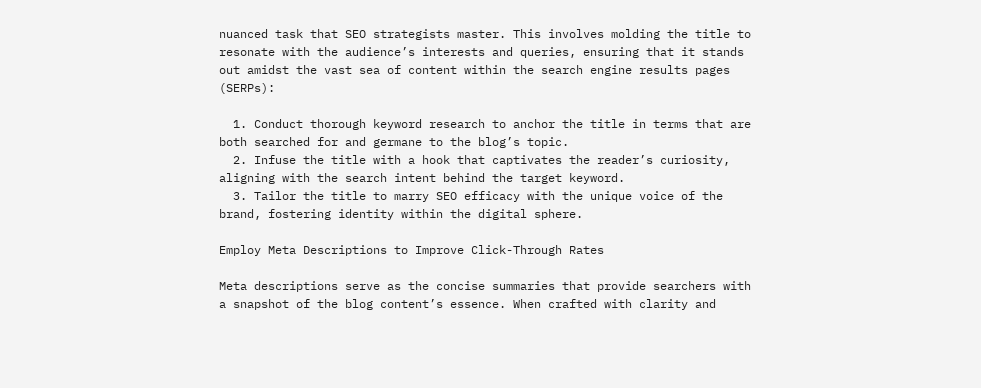nuanced task that SEO strategists master. This involves molding the title to resonate with the audience’s interests and queries, ensuring that it stands out amidst the vast sea of content within the search engine results pages (SERPs):

  1. Conduct thorough keyword research to anchor the title in terms that are both searched for and germane to the blog’s topic.
  2. Infuse the title with a hook that captivates the reader’s curiosity, aligning with the search intent behind the target keyword.
  3. Tailor the title to marry SEO efficacy with the unique voice of the brand, fostering identity within the digital sphere.

Employ Meta Descriptions to Improve Click-Through Rates

Meta descriptions serve as the concise summaries that provide searchers with a snapshot of the blog content’s essence. When crafted with clarity and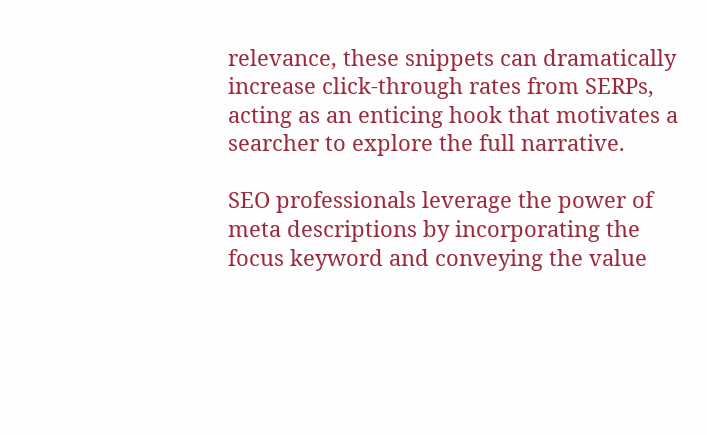relevance, these snippets can dramatically increase click-through rates from SERPs, acting as an enticing hook that motivates a searcher to explore the full narrative.

SEO professionals leverage the power of meta descriptions by incorporating the focus keyword and conveying the value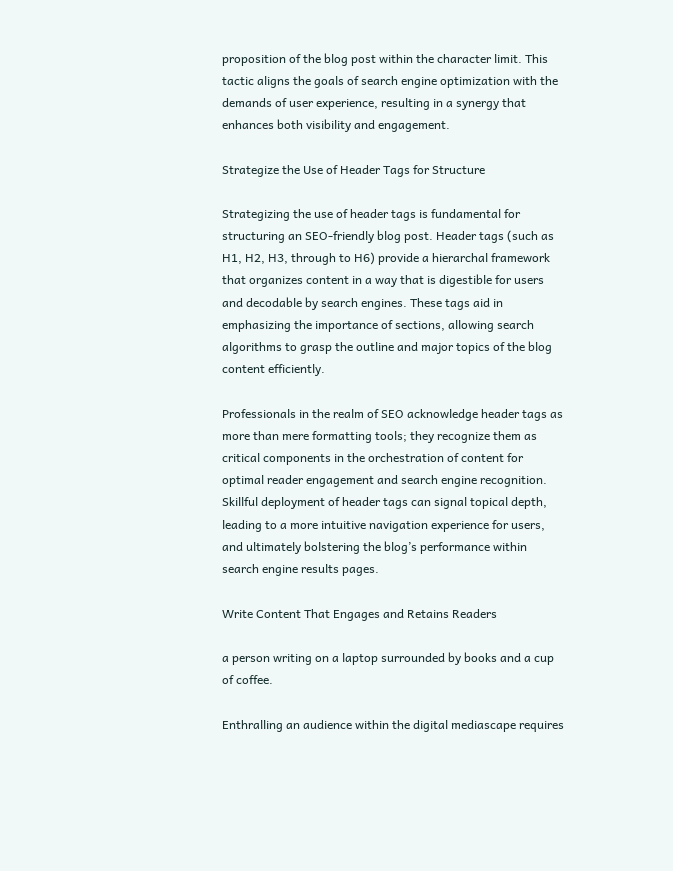proposition of the blog post within the character limit. This tactic aligns the goals of search engine optimization with the demands of user experience, resulting in a synergy that enhances both visibility and engagement.

Strategize the Use of Header Tags for Structure

Strategizing the use of header tags is fundamental for structuring an SEO-friendly blog post. Header tags (such as H1, H2, H3, through to H6) provide a hierarchal framework that organizes content in a way that is digestible for users and decodable by search engines. These tags aid in emphasizing the importance of sections, allowing search algorithms to grasp the outline and major topics of the blog content efficiently.

Professionals in the realm of SEO acknowledge header tags as more than mere formatting tools; they recognize them as critical components in the orchestration of content for optimal reader engagement and search engine recognition. Skillful deployment of header tags can signal topical depth, leading to a more intuitive navigation experience for users, and ultimately bolstering the blog’s performance within search engine results pages.

Write Content That Engages and Retains Readers

a person writing on a laptop surrounded by books and a cup of coffee.

Enthralling an audience within the digital mediascape requires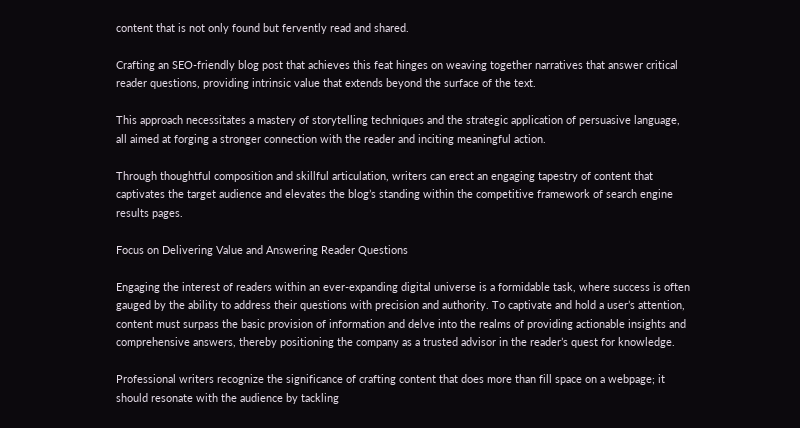content that is not only found but fervently read and shared.

Crafting an SEO-friendly blog post that achieves this feat hinges on weaving together narratives that answer critical reader questions, providing intrinsic value that extends beyond the surface of the text.

This approach necessitates a mastery of storytelling techniques and the strategic application of persuasive language, all aimed at forging a stronger connection with the reader and inciting meaningful action.

Through thoughtful composition and skillful articulation, writers can erect an engaging tapestry of content that captivates the target audience and elevates the blog’s standing within the competitive framework of search engine results pages.

Focus on Delivering Value and Answering Reader Questions

Engaging the interest of readers within an ever-expanding digital universe is a formidable task, where success is often gauged by the ability to address their questions with precision and authority. To captivate and hold a user’s attention, content must surpass the basic provision of information and delve into the realms of providing actionable insights and comprehensive answers, thereby positioning the company as a trusted advisor in the reader’s quest for knowledge.

Professional writers recognize the significance of crafting content that does more than fill space on a webpage; it should resonate with the audience by tackling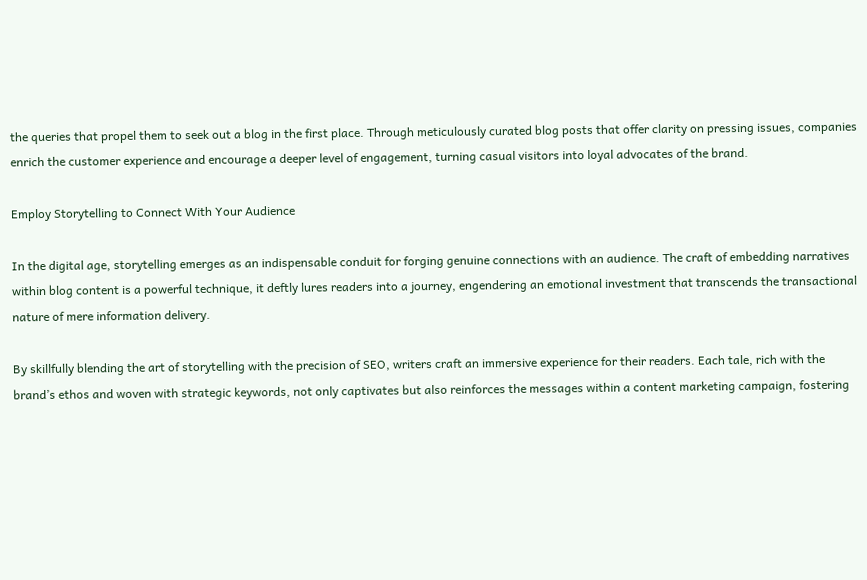the queries that propel them to seek out a blog in the first place. Through meticulously curated blog posts that offer clarity on pressing issues, companies enrich the customer experience and encourage a deeper level of engagement, turning casual visitors into loyal advocates of the brand.

Employ Storytelling to Connect With Your Audience

In the digital age, storytelling emerges as an indispensable conduit for forging genuine connections with an audience. The craft of embedding narratives within blog content is a powerful technique, it deftly lures readers into a journey, engendering an emotional investment that transcends the transactional nature of mere information delivery.

By skillfully blending the art of storytelling with the precision of SEO, writers craft an immersive experience for their readers. Each tale, rich with the brand’s ethos and woven with strategic keywords, not only captivates but also reinforces the messages within a content marketing campaign, fostering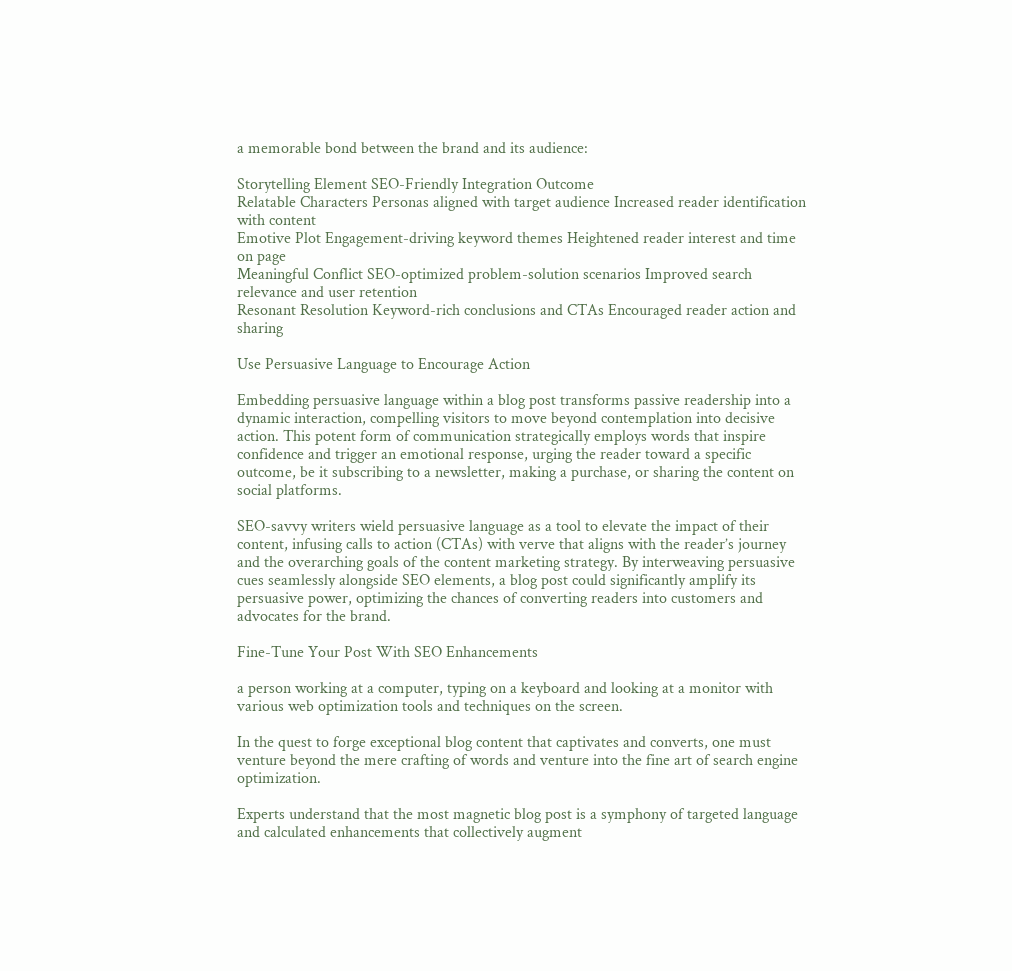a memorable bond between the brand and its audience:

Storytelling Element SEO-Friendly Integration Outcome
Relatable Characters Personas aligned with target audience Increased reader identification with content
Emotive Plot Engagement-driving keyword themes Heightened reader interest and time on page
Meaningful Conflict SEO-optimized problem-solution scenarios Improved search relevance and user retention
Resonant Resolution Keyword-rich conclusions and CTAs Encouraged reader action and sharing

Use Persuasive Language to Encourage Action

Embedding persuasive language within a blog post transforms passive readership into a dynamic interaction, compelling visitors to move beyond contemplation into decisive action. This potent form of communication strategically employs words that inspire confidence and trigger an emotional response, urging the reader toward a specific outcome, be it subscribing to a newsletter, making a purchase, or sharing the content on social platforms.

SEO-savvy writers wield persuasive language as a tool to elevate the impact of their content, infusing calls to action (CTAs) with verve that aligns with the reader’s journey and the overarching goals of the content marketing strategy. By interweaving persuasive cues seamlessly alongside SEO elements, a blog post could significantly amplify its persuasive power, optimizing the chances of converting readers into customers and advocates for the brand.

Fine-Tune Your Post With SEO Enhancements

a person working at a computer, typing on a keyboard and looking at a monitor with various web optimization tools and techniques on the screen.

In the quest to forge exceptional blog content that captivates and converts, one must venture beyond the mere crafting of words and venture into the fine art of search engine optimization.

Experts understand that the most magnetic blog post is a symphony of targeted language and calculated enhancements that collectively augment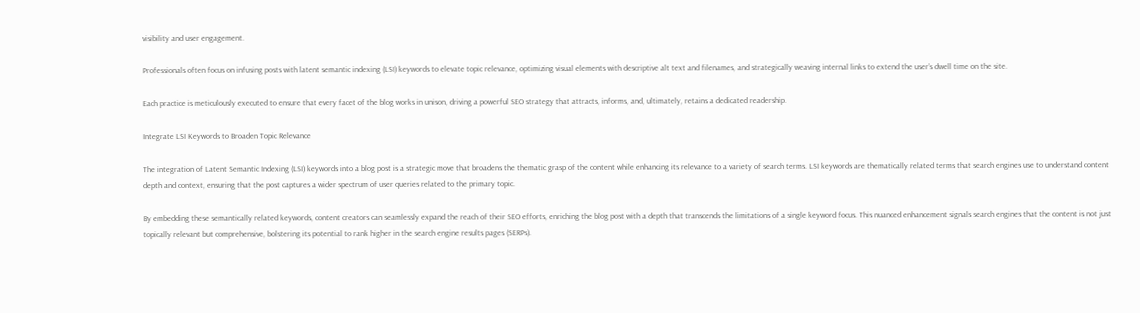visibility and user engagement.

Professionals often focus on infusing posts with latent semantic indexing (LSI) keywords to elevate topic relevance, optimizing visual elements with descriptive alt text and filenames, and strategically weaving internal links to extend the user’s dwell time on the site.

Each practice is meticulously executed to ensure that every facet of the blog works in unison, driving a powerful SEO strategy that attracts, informs, and, ultimately, retains a dedicated readership.

Integrate LSI Keywords to Broaden Topic Relevance

The integration of Latent Semantic Indexing (LSI) keywords into a blog post is a strategic move that broadens the thematic grasp of the content while enhancing its relevance to a variety of search terms. LSI keywords are thematically related terms that search engines use to understand content depth and context, ensuring that the post captures a wider spectrum of user queries related to the primary topic.

By embedding these semantically related keywords, content creators can seamlessly expand the reach of their SEO efforts, enriching the blog post with a depth that transcends the limitations of a single keyword focus. This nuanced enhancement signals search engines that the content is not just topically relevant but comprehensive, bolstering its potential to rank higher in the search engine results pages (SERPs).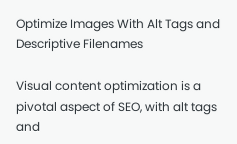Optimize Images With Alt Tags and Descriptive Filenames

Visual content optimization is a pivotal aspect of SEO, with alt tags and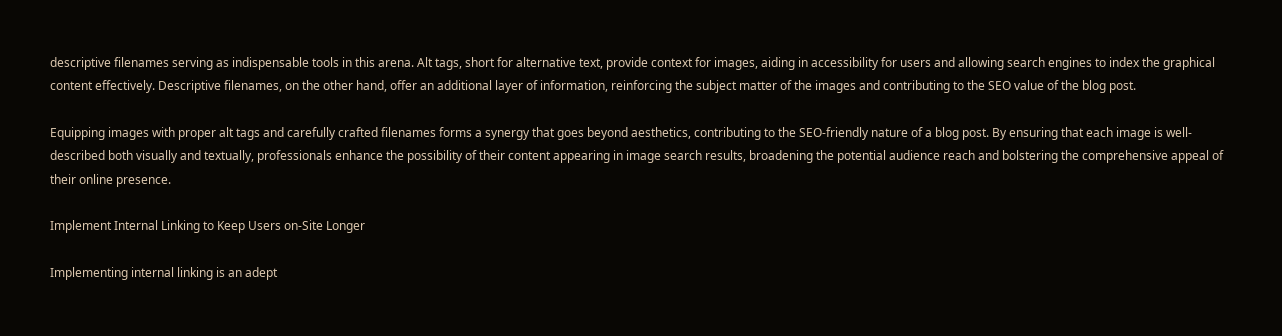descriptive filenames serving as indispensable tools in this arena. Alt tags, short for alternative text, provide context for images, aiding in accessibility for users and allowing search engines to index the graphical content effectively. Descriptive filenames, on the other hand, offer an additional layer of information, reinforcing the subject matter of the images and contributing to the SEO value of the blog post.

Equipping images with proper alt tags and carefully crafted filenames forms a synergy that goes beyond aesthetics, contributing to the SEO-friendly nature of a blog post. By ensuring that each image is well-described both visually and textually, professionals enhance the possibility of their content appearing in image search results, broadening the potential audience reach and bolstering the comprehensive appeal of their online presence.

Implement Internal Linking to Keep Users on-Site Longer

Implementing internal linking is an adept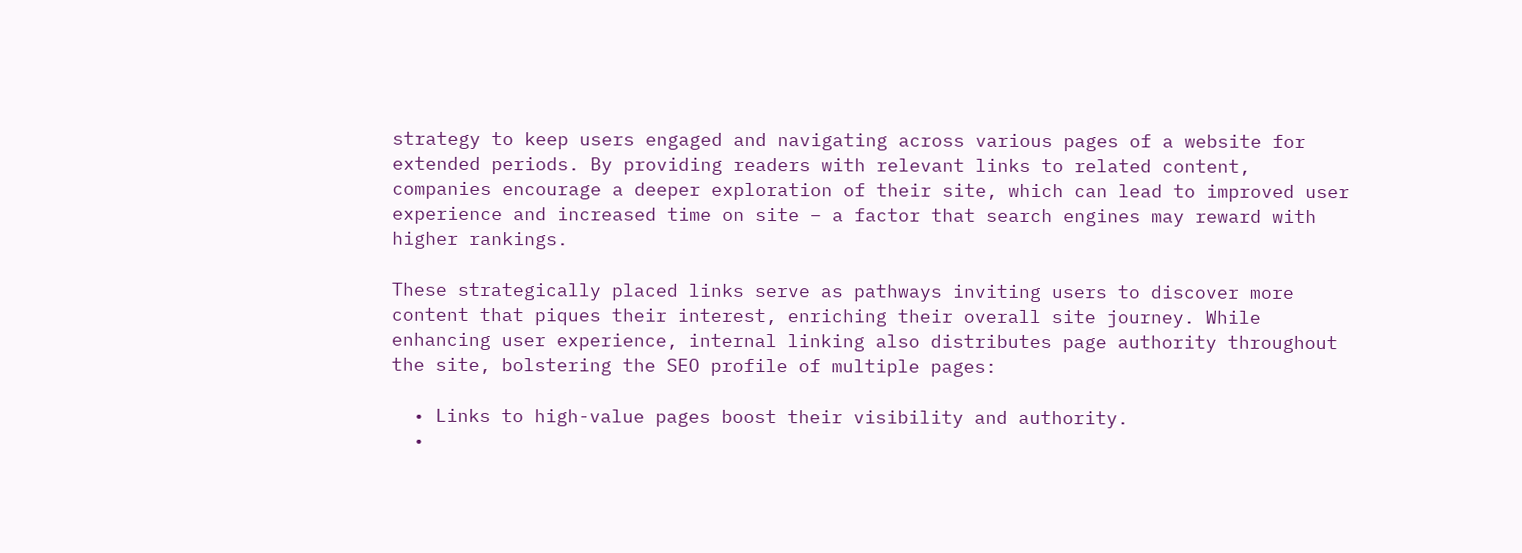strategy to keep users engaged and navigating across various pages of a website for extended periods. By providing readers with relevant links to related content, companies encourage a deeper exploration of their site, which can lead to improved user experience and increased time on site – a factor that search engines may reward with higher rankings.

These strategically placed links serve as pathways inviting users to discover more content that piques their interest, enriching their overall site journey. While enhancing user experience, internal linking also distributes page authority throughout the site, bolstering the SEO profile of multiple pages:

  • Links to high-value pages boost their visibility and authority.
  •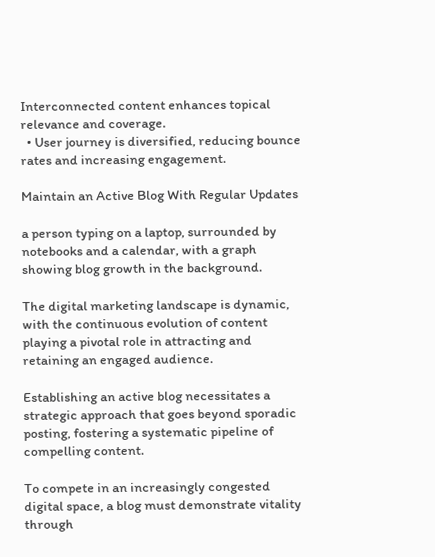Interconnected content enhances topical relevance and coverage.
  • User journey is diversified, reducing bounce rates and increasing engagement.

Maintain an Active Blog With Regular Updates

a person typing on a laptop, surrounded by notebooks and a calendar, with a graph showing blog growth in the background.

The digital marketing landscape is dynamic, with the continuous evolution of content playing a pivotal role in attracting and retaining an engaged audience.

Establishing an active blog necessitates a strategic approach that goes beyond sporadic posting, fostering a systematic pipeline of compelling content.

To compete in an increasingly congested digital space, a blog must demonstrate vitality through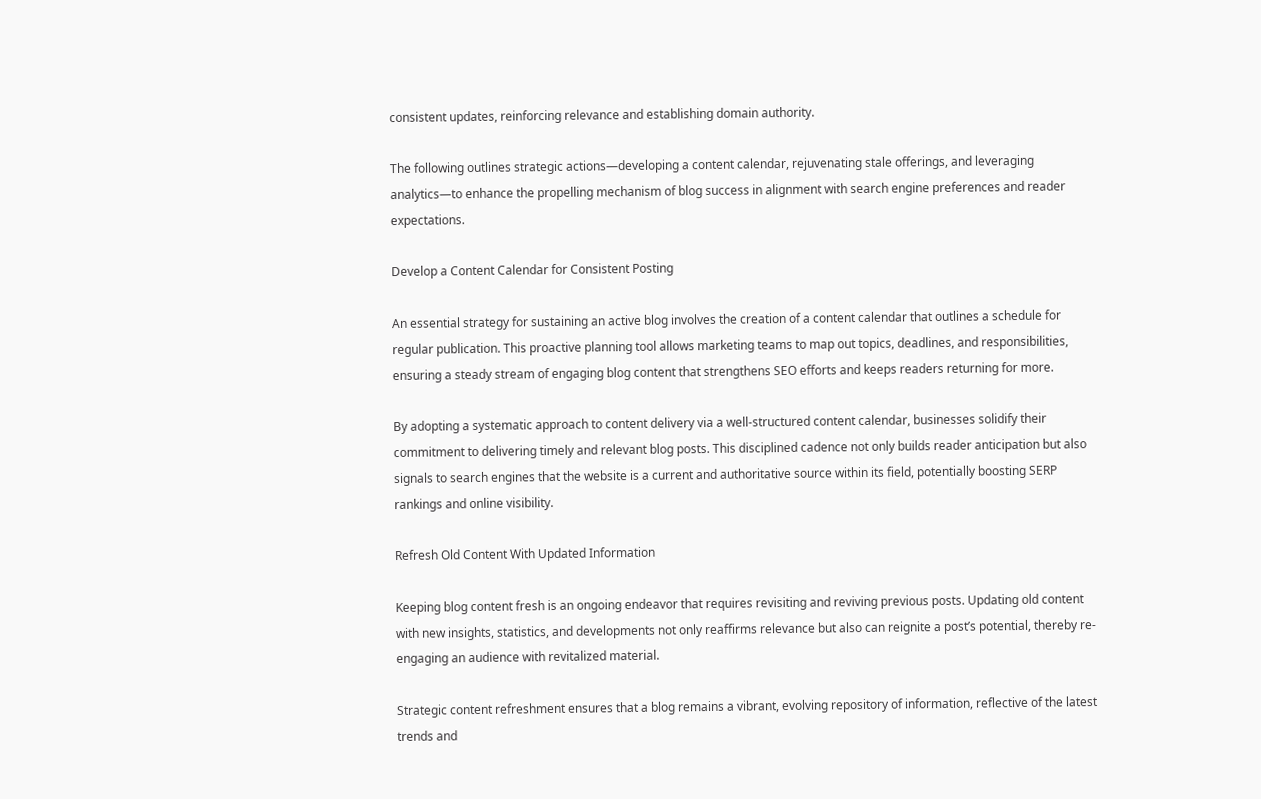consistent updates, reinforcing relevance and establishing domain authority.

The following outlines strategic actions—developing a content calendar, rejuvenating stale offerings, and leveraging analytics—to enhance the propelling mechanism of blog success in alignment with search engine preferences and reader expectations.

Develop a Content Calendar for Consistent Posting

An essential strategy for sustaining an active blog involves the creation of a content calendar that outlines a schedule for regular publication. This proactive planning tool allows marketing teams to map out topics, deadlines, and responsibilities, ensuring a steady stream of engaging blog content that strengthens SEO efforts and keeps readers returning for more.

By adopting a systematic approach to content delivery via a well-structured content calendar, businesses solidify their commitment to delivering timely and relevant blog posts. This disciplined cadence not only builds reader anticipation but also signals to search engines that the website is a current and authoritative source within its field, potentially boosting SERP rankings and online visibility.

Refresh Old Content With Updated Information

Keeping blog content fresh is an ongoing endeavor that requires revisiting and reviving previous posts. Updating old content with new insights, statistics, and developments not only reaffirms relevance but also can reignite a post’s potential, thereby re-engaging an audience with revitalized material.

Strategic content refreshment ensures that a blog remains a vibrant, evolving repository of information, reflective of the latest trends and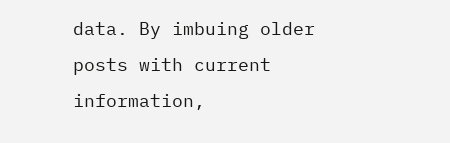data. By imbuing older posts with current information,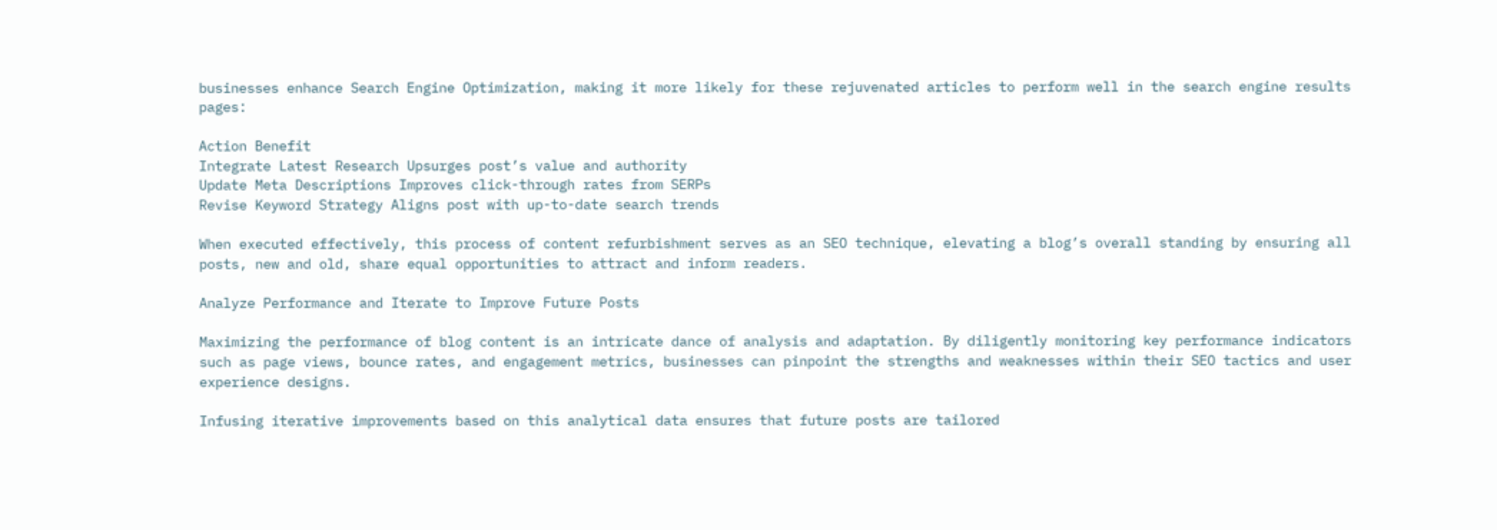businesses enhance Search Engine Optimization, making it more likely for these rejuvenated articles to perform well in the search engine results pages:

Action Benefit
Integrate Latest Research Upsurges post’s value and authority
Update Meta Descriptions Improves click-through rates from SERPs
Revise Keyword Strategy Aligns post with up-to-date search trends

When executed effectively, this process of content refurbishment serves as an SEO technique, elevating a blog’s overall standing by ensuring all posts, new and old, share equal opportunities to attract and inform readers.

Analyze Performance and Iterate to Improve Future Posts

Maximizing the performance of blog content is an intricate dance of analysis and adaptation. By diligently monitoring key performance indicators such as page views, bounce rates, and engagement metrics, businesses can pinpoint the strengths and weaknesses within their SEO tactics and user experience designs.

Infusing iterative improvements based on this analytical data ensures that future posts are tailored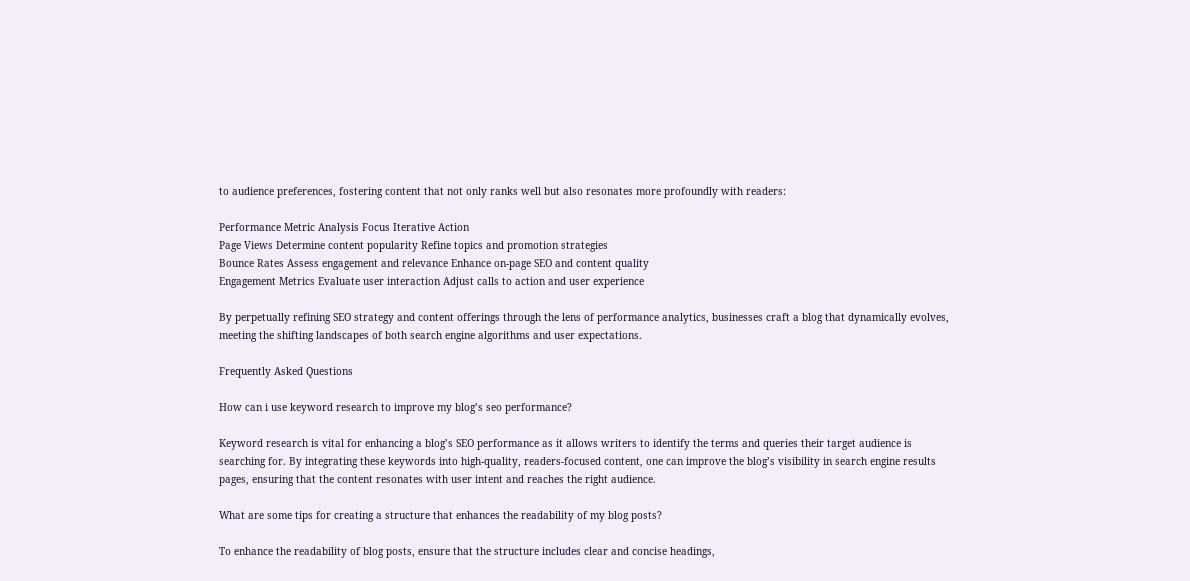to audience preferences, fostering content that not only ranks well but also resonates more profoundly with readers:

Performance Metric Analysis Focus Iterative Action
Page Views Determine content popularity Refine topics and promotion strategies
Bounce Rates Assess engagement and relevance Enhance on-page SEO and content quality
Engagement Metrics Evaluate user interaction Adjust calls to action and user experience

By perpetually refining SEO strategy and content offerings through the lens of performance analytics, businesses craft a blog that dynamically evolves, meeting the shifting landscapes of both search engine algorithms and user expectations.

Frequently Asked Questions

How can i use keyword research to improve my blog’s seo performance?

Keyword research is vital for enhancing a blog’s SEO performance as it allows writers to identify the terms and queries their target audience is searching for. By integrating these keywords into high-quality, readers-focused content, one can improve the blog’s visibility in search engine results pages, ensuring that the content resonates with user intent and reaches the right audience.

What are some tips for creating a structure that enhances the readability of my blog posts?

To enhance the readability of blog posts, ensure that the structure includes clear and concise headings,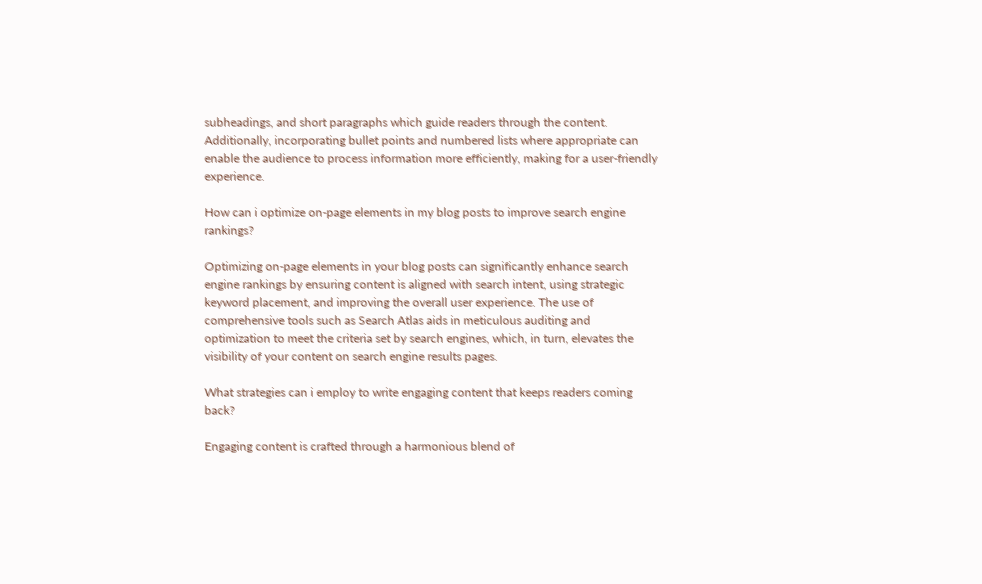subheadings, and short paragraphs which guide readers through the content. Additionally, incorporating bullet points and numbered lists where appropriate can enable the audience to process information more efficiently, making for a user-friendly experience.

How can i optimize on-page elements in my blog posts to improve search engine rankings?

Optimizing on-page elements in your blog posts can significantly enhance search engine rankings by ensuring content is aligned with search intent, using strategic keyword placement, and improving the overall user experience. The use of comprehensive tools such as Search Atlas aids in meticulous auditing and optimization to meet the criteria set by search engines, which, in turn, elevates the visibility of your content on search engine results pages.

What strategies can i employ to write engaging content that keeps readers coming back?

Engaging content is crafted through a harmonious blend of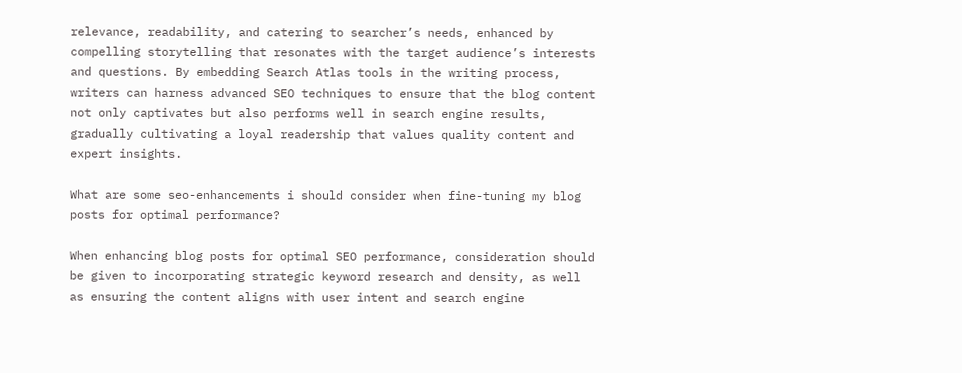relevance, readability, and catering to searcher’s needs, enhanced by compelling storytelling that resonates with the target audience’s interests and questions. By embedding Search Atlas tools in the writing process, writers can harness advanced SEO techniques to ensure that the blog content not only captivates but also performs well in search engine results, gradually cultivating a loyal readership that values quality content and expert insights.

What are some seo-enhancements i should consider when fine-tuning my blog posts for optimal performance?

When enhancing blog posts for optimal SEO performance, consideration should be given to incorporating strategic keyword research and density, as well as ensuring the content aligns with user intent and search engine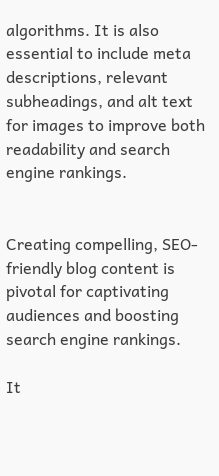algorithms. It is also essential to include meta descriptions, relevant subheadings, and alt text for images to improve both readability and search engine rankings.


Creating compelling, SEO-friendly blog content is pivotal for captivating audiences and boosting search engine rankings.

It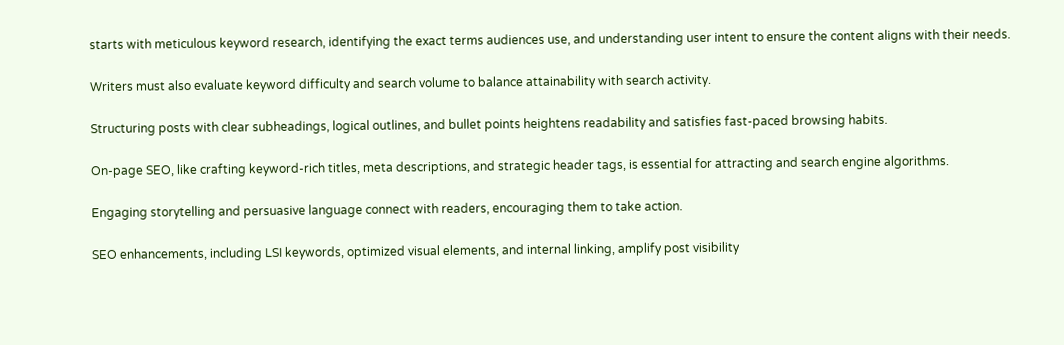starts with meticulous keyword research, identifying the exact terms audiences use, and understanding user intent to ensure the content aligns with their needs.

Writers must also evaluate keyword difficulty and search volume to balance attainability with search activity.

Structuring posts with clear subheadings, logical outlines, and bullet points heightens readability and satisfies fast-paced browsing habits.

On-page SEO, like crafting keyword-rich titles, meta descriptions, and strategic header tags, is essential for attracting and search engine algorithms.

Engaging storytelling and persuasive language connect with readers, encouraging them to take action.

SEO enhancements, including LSI keywords, optimized visual elements, and internal linking, amplify post visibility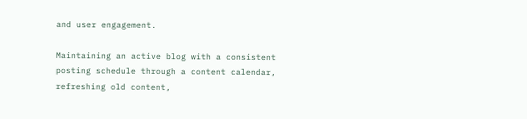and user engagement.

Maintaining an active blog with a consistent posting schedule through a content calendar, refreshing old content,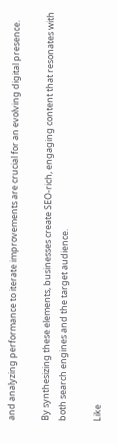and analyzing performance to iterate improvements are crucial for an evolving digital presence.

By synthesizing these elements, businesses create SEO-rich, engaging content that resonates with both search engines and the target audience.

Like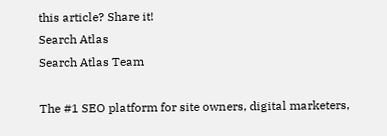this article? Share it!
Search Atlas
Search Atlas Team

The #1 SEO platform for site owners, digital marketers,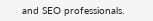and SEO professionals.